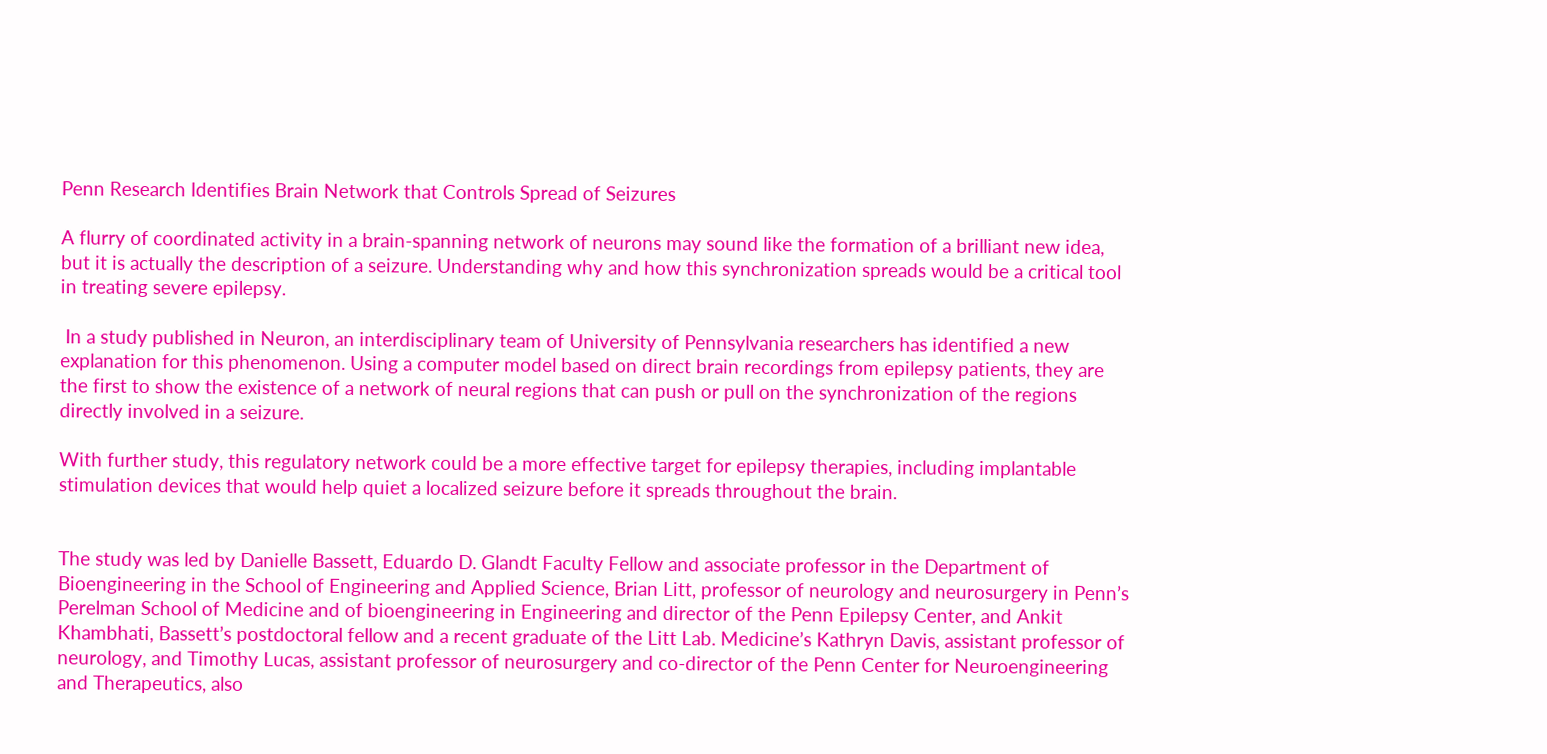Penn Research Identifies Brain Network that Controls Spread of Seizures

A flurry of coordinated activity in a brain-spanning network of neurons may sound like the formation of a brilliant new idea, but it is actually the description of a seizure. Understanding why and how this synchronization spreads would be a critical tool in treating severe epilepsy.

 In a study published in Neuron, an interdisciplinary team of University of Pennsylvania researchers has identified a new explanation for this phenomenon. Using a computer model based on direct brain recordings from epilepsy patients, they are the first to show the existence of a network of neural regions that can push or pull on the synchronization of the regions directly involved in a seizure.

With further study, this regulatory network could be a more effective target for epilepsy therapies, including implantable stimulation devices that would help quiet a localized seizure before it spreads throughout the brain.


The study was led by Danielle Bassett, Eduardo D. Glandt Faculty Fellow and associate professor in the Department of Bioengineering in the School of Engineering and Applied Science, Brian Litt, professor of neurology and neurosurgery in Penn’s Perelman School of Medicine and of bioengineering in Engineering and director of the Penn Epilepsy Center, and Ankit Khambhati, Bassett’s postdoctoral fellow and a recent graduate of the Litt Lab. Medicine’s Kathryn Davis, assistant professor of neurology, and Timothy Lucas, assistant professor of neurosurgery and co-director of the Penn Center for Neuroengineering and Therapeutics, also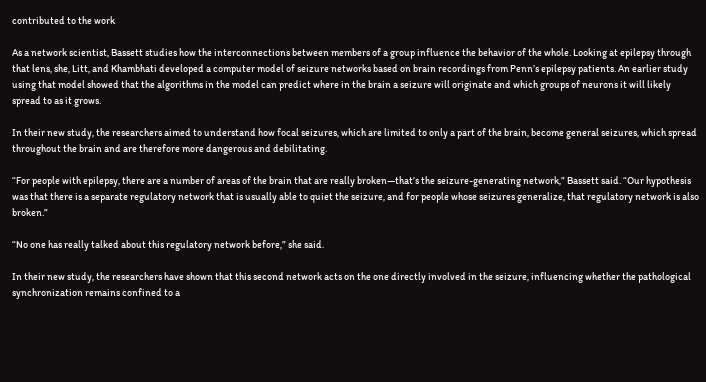contributed to the work

As a network scientist, Bassett studies how the interconnections between members of a group influence the behavior of the whole. Looking at epilepsy through that lens, she, Litt, and Khambhati developed a computer model of seizure networks based on brain recordings from Penn’s epilepsy patients. An earlier study using that model showed that the algorithms in the model can predict where in the brain a seizure will originate and which groups of neurons it will likely spread to as it grows.

In their new study, the researchers aimed to understand how focal seizures, which are limited to only a part of the brain, become general seizures, which spread throughout the brain and are therefore more dangerous and debilitating.

“For people with epilepsy, there are a number of areas of the brain that are really broken—that’s the seizure-generating network,” Bassett said. “Our hypothesis was that there is a separate regulatory network that is usually able to quiet the seizure, and for people whose seizures generalize, that regulatory network is also broken.”

“No one has really talked about this regulatory network before,” she said.

In their new study, the researchers have shown that this second network acts on the one directly involved in the seizure, influencing whether the pathological synchronization remains confined to a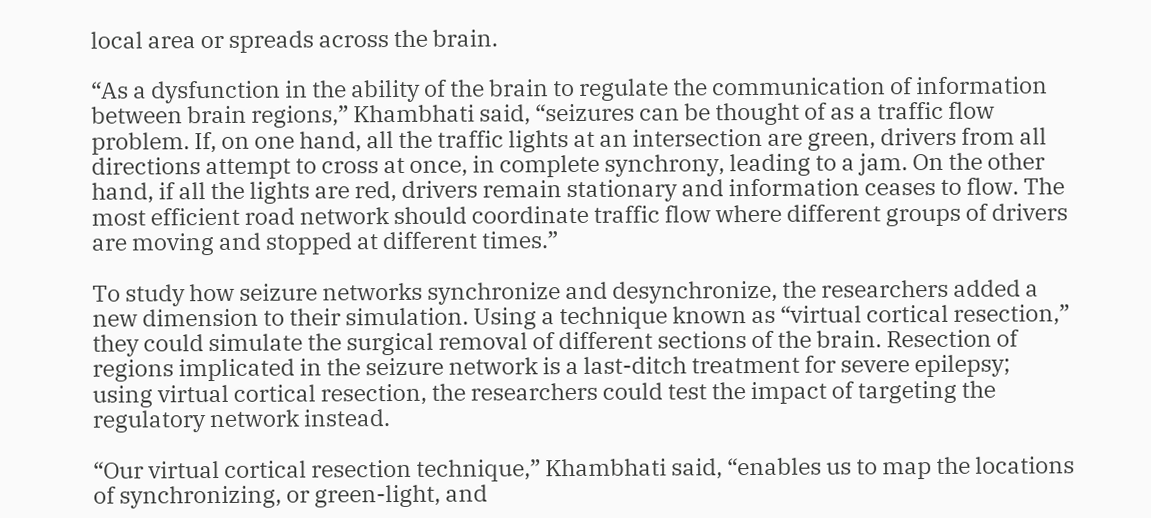local area or spreads across the brain.

“As a dysfunction in the ability of the brain to regulate the communication of information between brain regions,” Khambhati said, “seizures can be thought of as a traffic flow problem. If, on one hand, all the traffic lights at an intersection are green, drivers from all directions attempt to cross at once, in complete synchrony, leading to a jam. On the other hand, if all the lights are red, drivers remain stationary and information ceases to flow. The most efficient road network should coordinate traffic flow where different groups of drivers are moving and stopped at different times.”

To study how seizure networks synchronize and desynchronize, the researchers added a new dimension to their simulation. Using a technique known as “virtual cortical resection,” they could simulate the surgical removal of different sections of the brain. Resection of regions implicated in the seizure network is a last-ditch treatment for severe epilepsy; using virtual cortical resection, the researchers could test the impact of targeting the regulatory network instead.

“Our virtual cortical resection technique,” Khambhati said, “enables us to map the locations of synchronizing, or green-light, and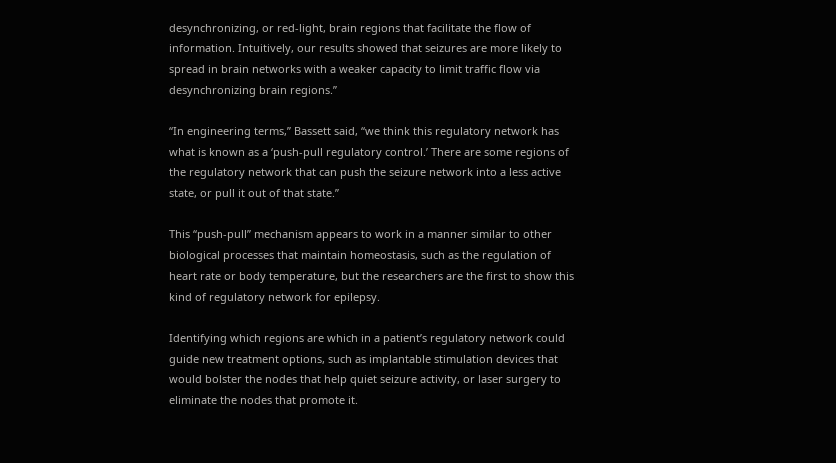desynchronizing, or red-light, brain regions that facilitate the flow of information. Intuitively, our results showed that seizures are more likely to spread in brain networks with a weaker capacity to limit traffic flow via desynchronizing brain regions.”

“In engineering terms,” Bassett said, “we think this regulatory network has what is known as a ‘push-pull regulatory control.’ There are some regions of the regulatory network that can push the seizure network into a less active state, or pull it out of that state.”

This “push-pull” mechanism appears to work in a manner similar to other biological processes that maintain homeostasis, such as the regulation of heart rate or body temperature, but the researchers are the first to show this kind of regulatory network for epilepsy.

Identifying which regions are which in a patient’s regulatory network could guide new treatment options, such as implantable stimulation devices that would bolster the nodes that help quiet seizure activity, or laser surgery to eliminate the nodes that promote it.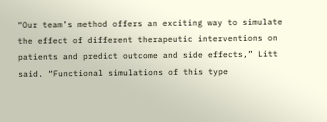“Our team’s method offers an exciting way to simulate the effect of different therapeutic interventions on patients and predict outcome and side effects,” Litt said. “Functional simulations of this type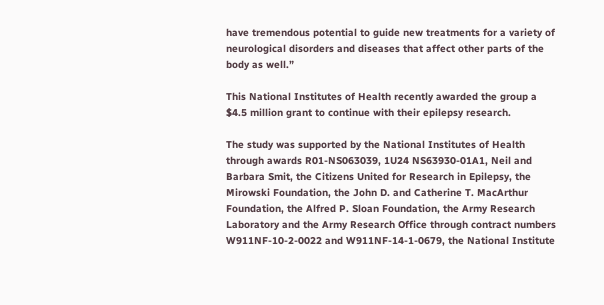have tremendous potential to guide new treatments for a variety of neurological disorders and diseases that affect other parts of the body as well.”

This National Institutes of Health recently awarded the group a $4.5 million grant to continue with their epilepsy research.

The study was supported by the National Institutes of Health through awards R01-NS063039, 1U24 NS63930-01A1, Neil and Barbara Smit, the Citizens United for Research in Epilepsy, the Mirowski Foundation, the John D. and Catherine T. MacArthur Foundation, the Alfred P. Sloan Foundation, the Army Research Laboratory and the Army Research Office through contract numbers W911NF-10-2-0022 and W911NF-14-1-0679, the National Institute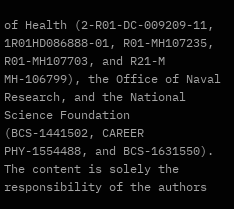of Health (2-R01-DC-009209-11, 1R01HD086888-01, R01-MH107235, R01-MH107703, and R21-M MH-106799), the Office of Naval Research, and the National Science Foundation (BCS-1441502, CAREER PHY-1554488, and BCS-1631550). The content is solely the responsibility of the authors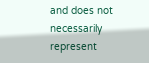and does not necessarily represent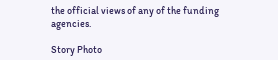the official views of any of the funding agencies.

Story Photo